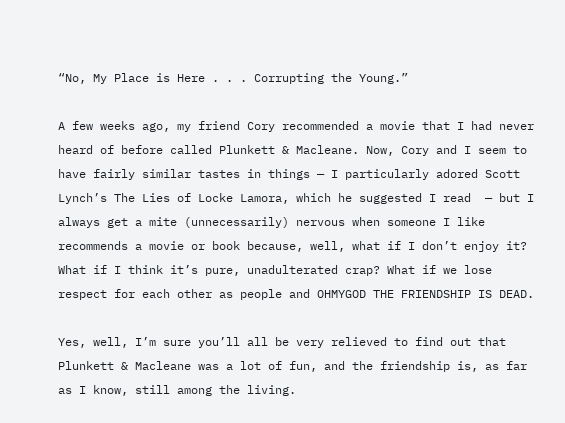“No, My Place is Here . . . Corrupting the Young.”

A few weeks ago, my friend Cory recommended a movie that I had never heard of before called Plunkett & Macleane. Now, Cory and I seem to have fairly similar tastes in things — I particularly adored Scott Lynch’s The Lies of Locke Lamora, which he suggested I read  — but I always get a mite (unnecessarily) nervous when someone I like recommends a movie or book because, well, what if I don’t enjoy it? What if I think it’s pure, unadulterated crap? What if we lose respect for each other as people and OHMYGOD THE FRIENDSHIP IS DEAD.

Yes, well, I’m sure you’ll all be very relieved to find out that Plunkett & Macleane was a lot of fun, and the friendship is, as far as I know, still among the living.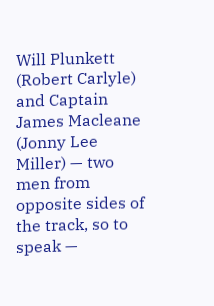Will Plunkett (Robert Carlyle) and Captain James Macleane (Jonny Lee Miller) — two men from opposite sides of the track, so to speak —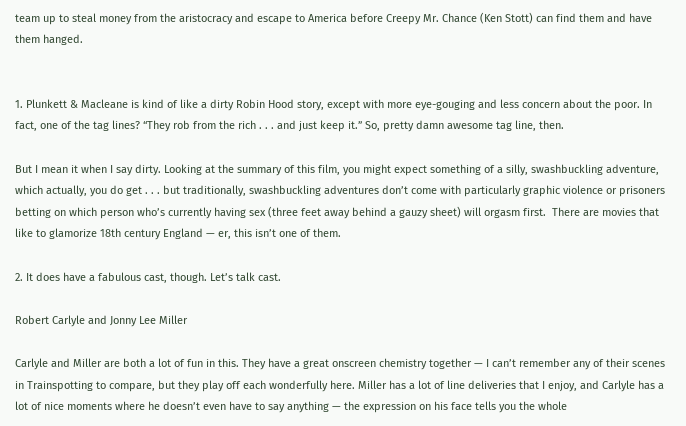team up to steal money from the aristocracy and escape to America before Creepy Mr. Chance (Ken Stott) can find them and have them hanged.


1. Plunkett & Macleane is kind of like a dirty Robin Hood story, except with more eye-gouging and less concern about the poor. In fact, one of the tag lines? “They rob from the rich . . . and just keep it.” So, pretty damn awesome tag line, then.

But I mean it when I say dirty. Looking at the summary of this film, you might expect something of a silly, swashbuckling adventure, which actually, you do get . . . but traditionally, swashbuckling adventures don’t come with particularly graphic violence or prisoners betting on which person who’s currently having sex (three feet away behind a gauzy sheet) will orgasm first.  There are movies that like to glamorize 18th century England — er, this isn’t one of them.

2. It does have a fabulous cast, though. Let’s talk cast.

Robert Carlyle and Jonny Lee Miller

Carlyle and Miller are both a lot of fun in this. They have a great onscreen chemistry together — I can’t remember any of their scenes in Trainspotting to compare, but they play off each wonderfully here. Miller has a lot of line deliveries that I enjoy, and Carlyle has a lot of nice moments where he doesn’t even have to say anything — the expression on his face tells you the whole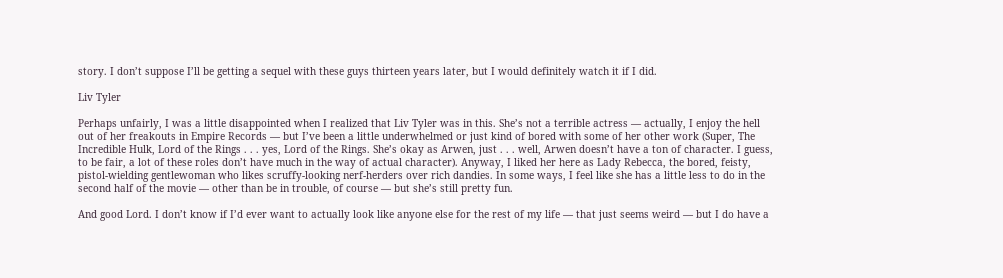story. I don’t suppose I’ll be getting a sequel with these guys thirteen years later, but I would definitely watch it if I did.

Liv Tyler

Perhaps unfairly, I was a little disappointed when I realized that Liv Tyler was in this. She’s not a terrible actress — actually, I enjoy the hell out of her freakouts in Empire Records — but I’ve been a little underwhelmed or just kind of bored with some of her other work (Super, The Incredible Hulk, Lord of the Rings . . . yes, Lord of the Rings. She’s okay as Arwen, just . . . well, Arwen doesn’t have a ton of character. I guess, to be fair, a lot of these roles don’t have much in the way of actual character). Anyway, I liked her here as Lady Rebecca, the bored, feisty, pistol-wielding gentlewoman who likes scruffy-looking nerf-herders over rich dandies. In some ways, I feel like she has a little less to do in the second half of the movie — other than be in trouble, of course — but she’s still pretty fun.

And good Lord. I don’t know if I’d ever want to actually look like anyone else for the rest of my life — that just seems weird — but I do have a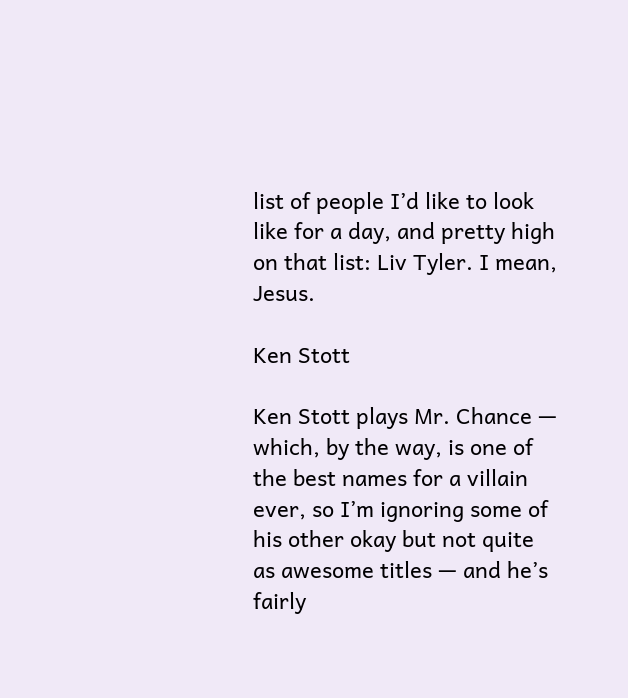list of people I’d like to look like for a day, and pretty high on that list: Liv Tyler. I mean, Jesus.

Ken Stott

Ken Stott plays Mr. Chance — which, by the way, is one of the best names for a villain ever, so I’m ignoring some of his other okay but not quite as awesome titles — and he’s fairly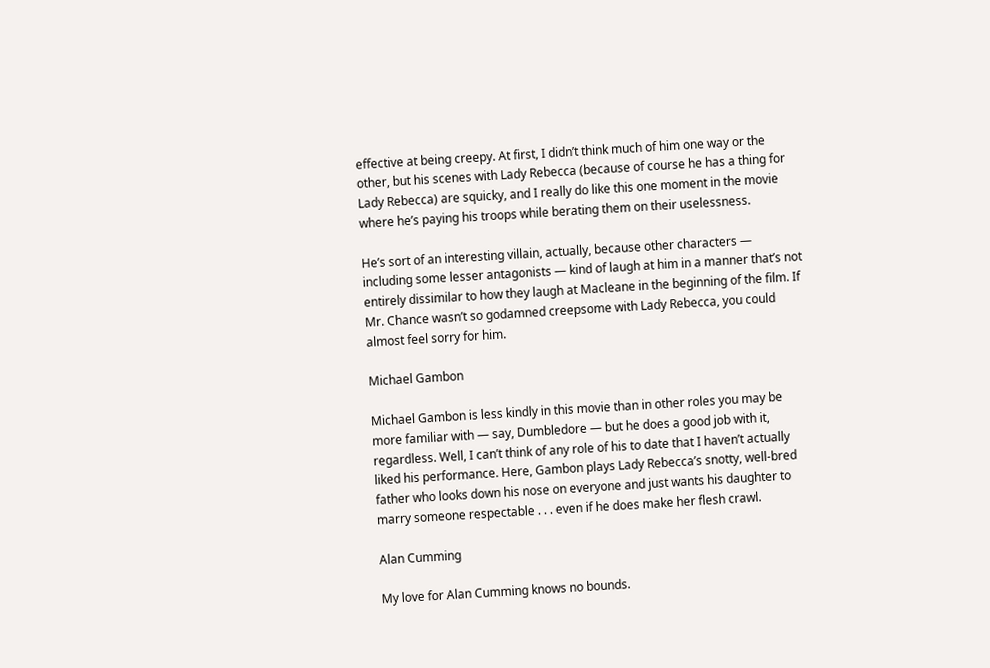effective at being creepy. At first, I didn’t think much of him one way or the other, but his scenes with Lady Rebecca (because of course he has a thing for Lady Rebecca) are squicky, and I really do like this one moment in the movie where he’s paying his troops while berating them on their uselessness.

He’s sort of an interesting villain, actually, because other characters — including some lesser antagonists — kind of laugh at him in a manner that’s not entirely dissimilar to how they laugh at Macleane in the beginning of the film. If Mr. Chance wasn’t so godamned creepsome with Lady Rebecca, you could almost feel sorry for him.

Michael Gambon

Michael Gambon is less kindly in this movie than in other roles you may be more familiar with — say, Dumbledore — but he does a good job with it, regardless. Well, I can’t think of any role of his to date that I haven’t actually liked his performance. Here, Gambon plays Lady Rebecca’s snotty, well-bred father who looks down his nose on everyone and just wants his daughter to marry someone respectable . . . even if he does make her flesh crawl.

Alan Cumming

My love for Alan Cumming knows no bounds.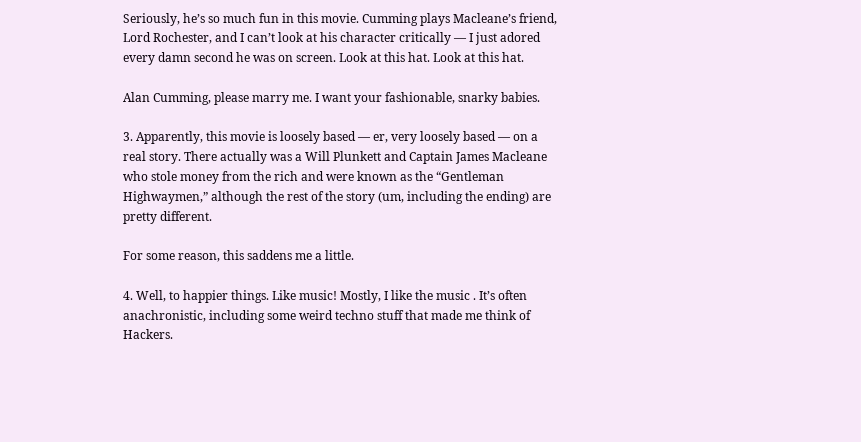Seriously, he’s so much fun in this movie. Cumming plays Macleane’s friend, Lord Rochester, and I can’t look at his character critically — I just adored every damn second he was on screen. Look at this hat. Look at this hat.

Alan Cumming, please marry me. I want your fashionable, snarky babies.

3. Apparently, this movie is loosely based — er, very loosely based — on a real story. There actually was a Will Plunkett and Captain James Macleane who stole money from the rich and were known as the “Gentleman Highwaymen,” although the rest of the story (um, including the ending) are pretty different.

For some reason, this saddens me a little.

4. Well, to happier things. Like music! Mostly, I like the music . It’s often anachronistic, including some weird techno stuff that made me think of Hackers.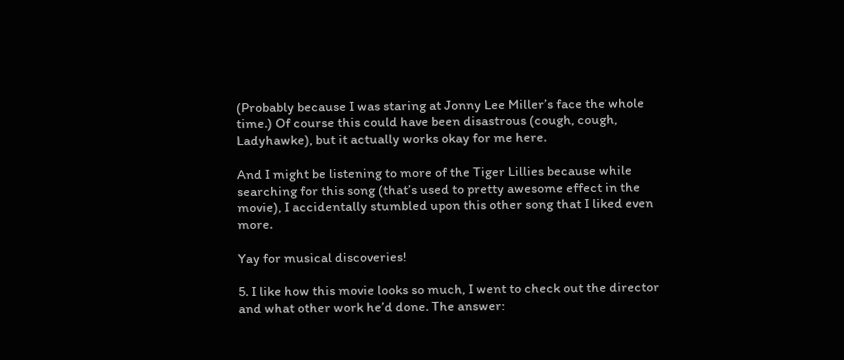(Probably because I was staring at Jonny Lee Miller’s face the whole time.) Of course this could have been disastrous (cough, cough, Ladyhawke), but it actually works okay for me here.

And I might be listening to more of the Tiger Lillies because while searching for this song (that’s used to pretty awesome effect in the movie), I accidentally stumbled upon this other song that I liked even more.

Yay for musical discoveries!

5. I like how this movie looks so much, I went to check out the director and what other work he’d done. The answer: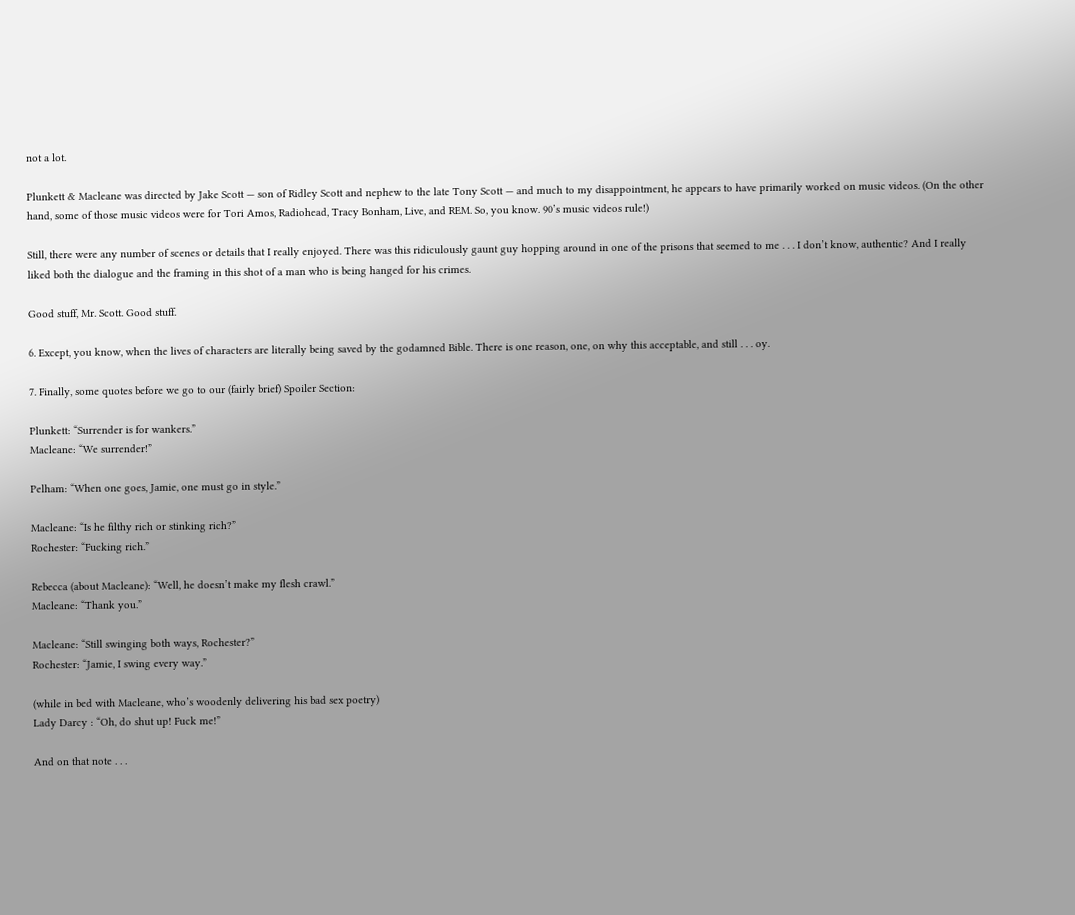not a lot.

Plunkett & Macleane was directed by Jake Scott — son of Ridley Scott and nephew to the late Tony Scott — and much to my disappointment, he appears to have primarily worked on music videos. (On the other hand, some of those music videos were for Tori Amos, Radiohead, Tracy Bonham, Live, and REM. So, you know. 90’s music videos rule!)

Still, there were any number of scenes or details that I really enjoyed. There was this ridiculously gaunt guy hopping around in one of the prisons that seemed to me . . . I don’t know, authentic? And I really liked both the dialogue and the framing in this shot of a man who is being hanged for his crimes.

Good stuff, Mr. Scott. Good stuff.

6. Except, you know, when the lives of characters are literally being saved by the godamned Bible. There is one reason, one, on why this acceptable, and still . . . oy.

7. Finally, some quotes before we go to our (fairly brief) Spoiler Section:

Plunkett: “Surrender is for wankers.”
Macleane: “We surrender!”

Pelham: “When one goes, Jamie, one must go in style.”

Macleane: “Is he filthy rich or stinking rich?”
Rochester: “Fucking rich.”

Rebecca (about Macleane): “Well, he doesn’t make my flesh crawl.”
Macleane: “Thank you.”

Macleane: “Still swinging both ways, Rochester?”
Rochester: “Jamie, I swing every way.”

(while in bed with Macleane, who’s woodenly delivering his bad sex poetry)
Lady Darcy : “Oh, do shut up! Fuck me!”

And on that note . . .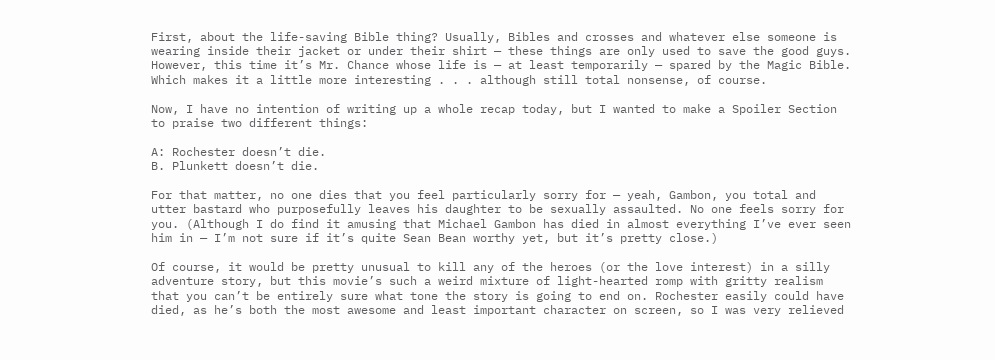First, about the life-saving Bible thing? Usually, Bibles and crosses and whatever else someone is wearing inside their jacket or under their shirt — these things are only used to save the good guys. However, this time it’s Mr. Chance whose life is — at least temporarily — spared by the Magic Bible. Which makes it a little more interesting . . . although still total nonsense, of course.

Now, I have no intention of writing up a whole recap today, but I wanted to make a Spoiler Section to praise two different things:

A: Rochester doesn’t die.
B. Plunkett doesn’t die.

For that matter, no one dies that you feel particularly sorry for — yeah, Gambon, you total and utter bastard who purposefully leaves his daughter to be sexually assaulted. No one feels sorry for you. (Although I do find it amusing that Michael Gambon has died in almost everything I’ve ever seen him in — I’m not sure if it’s quite Sean Bean worthy yet, but it’s pretty close.)

Of course, it would be pretty unusual to kill any of the heroes (or the love interest) in a silly adventure story, but this movie’s such a weird mixture of light-hearted romp with gritty realism that you can’t be entirely sure what tone the story is going to end on. Rochester easily could have died, as he’s both the most awesome and least important character on screen, so I was very relieved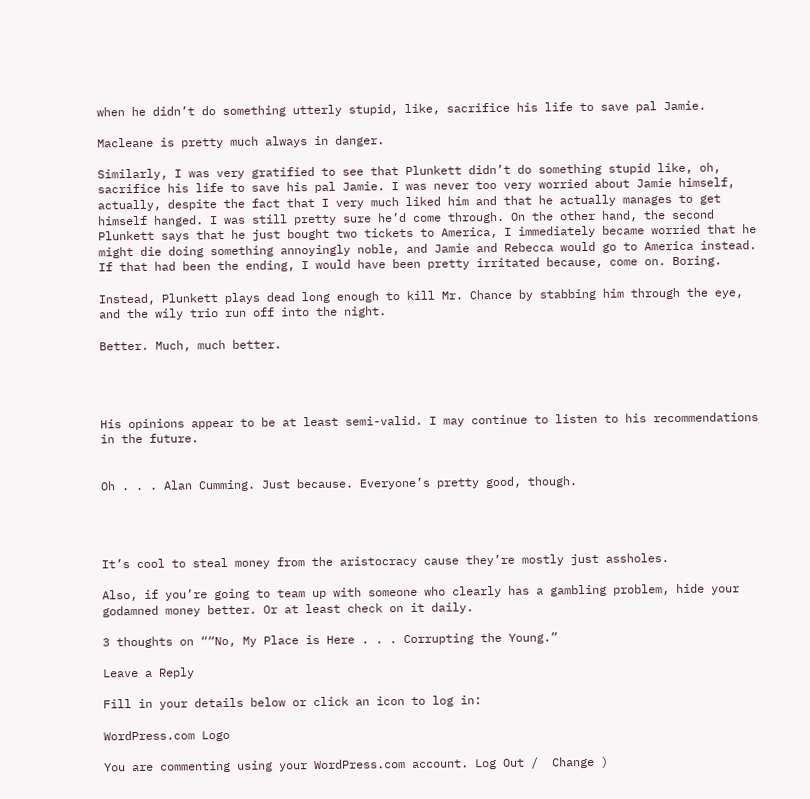when he didn’t do something utterly stupid, like, sacrifice his life to save pal Jamie.

Macleane is pretty much always in danger.

Similarly, I was very gratified to see that Plunkett didn’t do something stupid like, oh, sacrifice his life to save his pal Jamie. I was never too very worried about Jamie himself, actually, despite the fact that I very much liked him and that he actually manages to get himself hanged. I was still pretty sure he’d come through. On the other hand, the second Plunkett says that he just bought two tickets to America, I immediately became worried that he might die doing something annoyingly noble, and Jamie and Rebecca would go to America instead. If that had been the ending, I would have been pretty irritated because, come on. Boring.

Instead, Plunkett plays dead long enough to kill Mr. Chance by stabbing him through the eye, and the wily trio run off into the night.

Better. Much, much better.




His opinions appear to be at least semi-valid. I may continue to listen to his recommendations in the future.


Oh . . . Alan Cumming. Just because. Everyone’s pretty good, though.




It’s cool to steal money from the aristocracy cause they’re mostly just assholes.

Also, if you’re going to team up with someone who clearly has a gambling problem, hide your godamned money better. Or at least check on it daily.

3 thoughts on ““No, My Place is Here . . . Corrupting the Young.”

Leave a Reply

Fill in your details below or click an icon to log in:

WordPress.com Logo

You are commenting using your WordPress.com account. Log Out /  Change )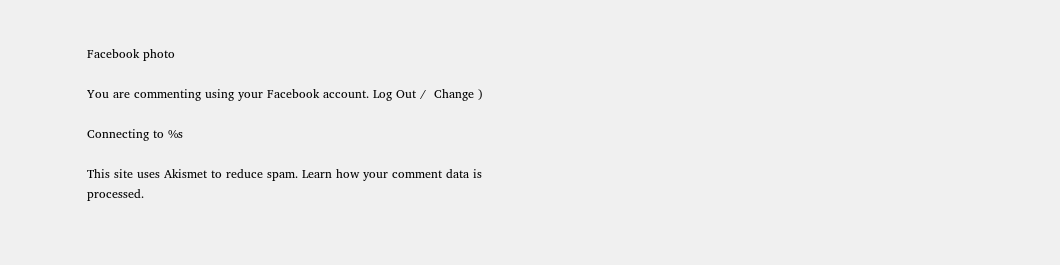Facebook photo

You are commenting using your Facebook account. Log Out /  Change )

Connecting to %s

This site uses Akismet to reduce spam. Learn how your comment data is processed.